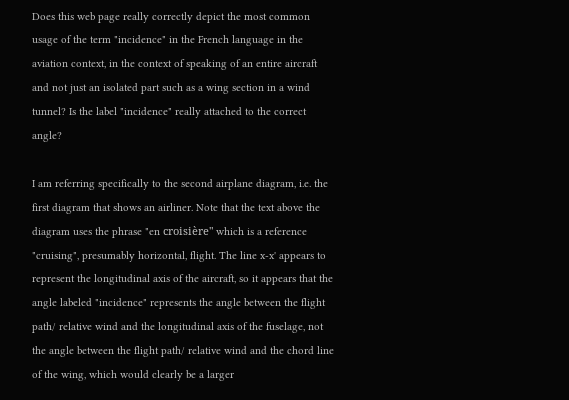Does this web page really correctly depict the most common usage of the term "incidence" in the French language in the aviation context, in the context of speaking of an entire aircraft and not just an isolated part such as a wing section in a wind tunnel? Is the label "incidence" really attached to the correct angle?

I am referring specifically to the second airplane diagram, i.e. the first diagram that shows an airliner. Note that the text above the diagram uses the phrase "en croisière" which is a reference "cruising", presumably horizontal, flight. The line x-x' appears to represent the longitudinal axis of the aircraft, so it appears that the angle labeled "incidence" represents the angle between the flight path/ relative wind and the longitudinal axis of the fuselage, not the angle between the flight path/ relative wind and the chord line of the wing, which would clearly be a larger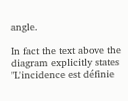angle.

In fact the text above the diagram explicitly states "L'incidence est définie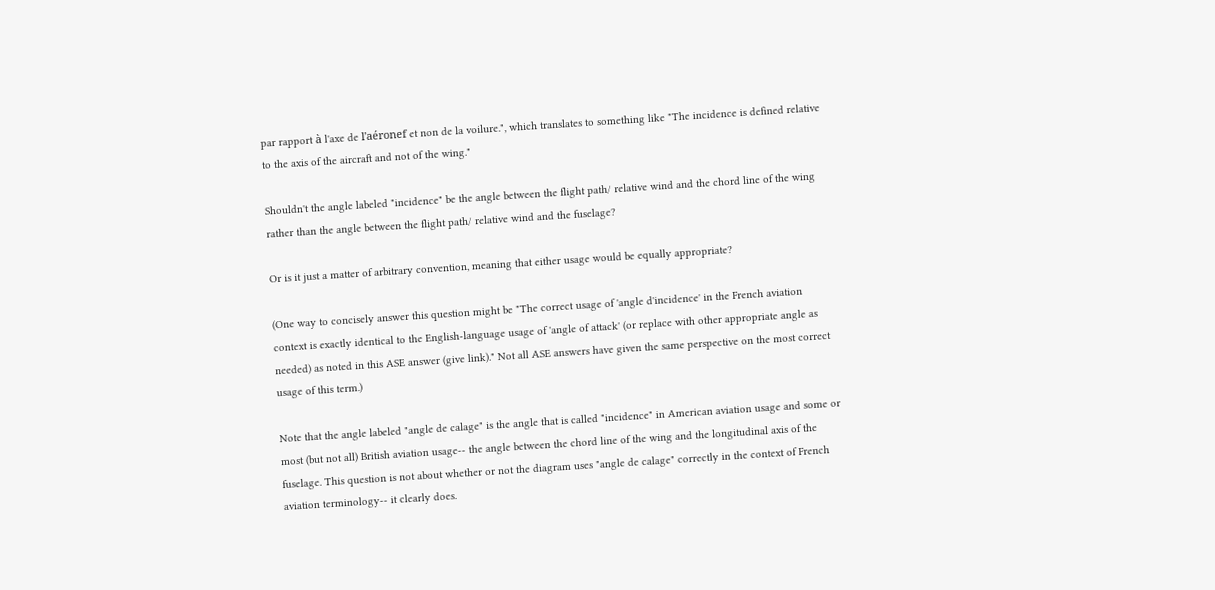par rapport à l'axe de l'aéronef et non de la voilure.", which translates to something like "The incidence is defined relative to the axis of the aircraft and not of the wing."

Shouldn't the angle labeled "incidence" be the angle between the flight path/ relative wind and the chord line of the wing rather than the angle between the flight path/ relative wind and the fuselage?

Or is it just a matter of arbitrary convention, meaning that either usage would be equally appropriate?

(One way to concisely answer this question might be "The correct usage of 'angle d'incidence' in the French aviation context is exactly identical to the English-language usage of 'angle of attack' (or replace with other appropriate angle as needed) as noted in this ASE answer (give link)." Not all ASE answers have given the same perspective on the most correct usage of this term.)

Note that the angle labeled "angle de calage" is the angle that is called "incidence" in American aviation usage and some or most (but not all) British aviation usage-- the angle between the chord line of the wing and the longitudinal axis of the fuselage. This question is not about whether or not the diagram uses "angle de calage" correctly in the context of French aviation terminology-- it clearly does.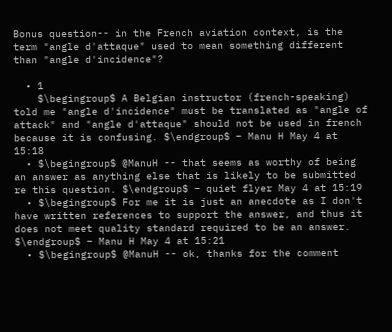Bonus question-- in the French aviation context, is the term "angle d'attaque" used to mean something different than "angle d'incidence"?

  • 1
    $\begingroup$ A Belgian instructor (french-speaking) told me "angle d'incidence" must be translated as "angle of attack" and "angle d'attaque" should not be used in french because it is confusing. $\endgroup$ – Manu H May 4 at 15:18
  • $\begingroup$ @ManuH -- that seems as worthy of being an answer as anything else that is likely to be submitted re this question. $\endgroup$ – quiet flyer May 4 at 15:19
  • $\begingroup$ For me it is just an anecdote as I don't have written references to support the answer, and thus it does not meet quality standard required to be an answer. $\endgroup$ – Manu H May 4 at 15:21
  • $\begingroup$ @ManuH -- ok, thanks for the comment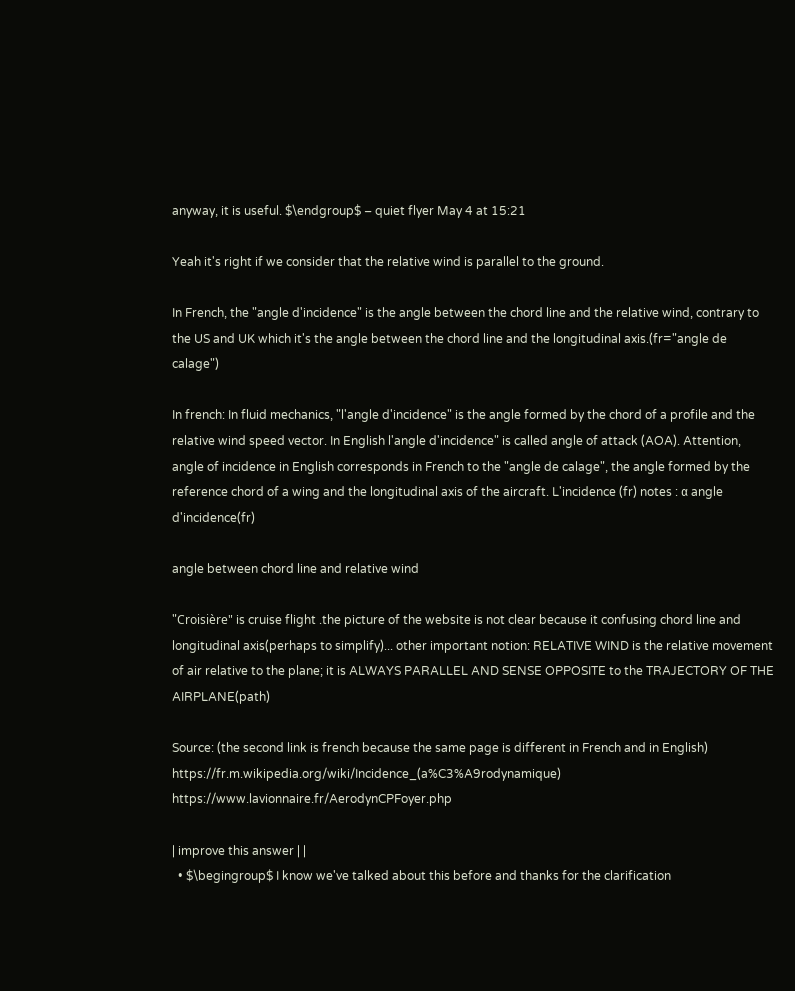anyway, it is useful. $\endgroup$ – quiet flyer May 4 at 15:21

Yeah it's right if we consider that the relative wind is parallel to the ground.

In French, the "angle d'incidence" is the angle between the chord line and the relative wind, contrary to the US and UK which it's the angle between the chord line and the longitudinal axis.(fr="angle de calage")

In french: In fluid mechanics, "l'angle d'incidence" is the angle formed by the chord of a profile and the relative wind speed vector. In English l'angle d'incidence" is called angle of attack (AOA). Attention, angle of incidence in English corresponds in French to the "angle de calage", the angle formed by the reference chord of a wing and the longitudinal axis of the aircraft. L'incidence (fr) notes : α angle d'incidence(fr)

angle between chord line and relative wind

"Croisière" is cruise flight .the picture of the website is not clear because it confusing chord line and longitudinal axis(perhaps to simplify)... other important notion: RELATIVE WIND is the relative movement of air relative to the plane; it is ALWAYS PARALLEL AND SENSE OPPOSITE to the TRAJECTORY OF THE AIRPLANE(path)

Source: (the second link is french because the same page is different in French and in English) https://fr.m.wikipedia.org/wiki/Incidence_(a%C3%A9rodynamique) https://www.lavionnaire.fr/AerodynCPFoyer.php

| improve this answer | |
  • $\begingroup$ I know we've talked about this before and thanks for the clarification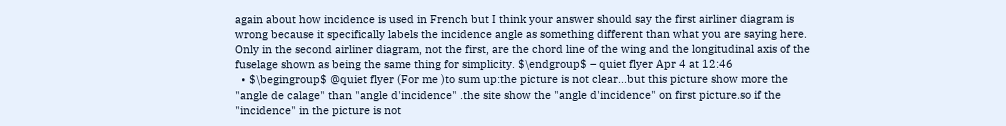again about how incidence is used in French but I think your answer should say the first airliner diagram is wrong because it specifically labels the incidence angle as something different than what you are saying here. Only in the second airliner diagram, not the first, are the chord line of the wing and the longitudinal axis of the fuselage shown as being the same thing for simplicity. $\endgroup$ – quiet flyer Apr 4 at 12:46
  • $\begingroup$ @quiet flyer (For me )to sum up:the picture is not clear...but this picture show more the "angle de calage" than "angle d'incidence" .the site show the "angle d'incidence" on first picture.so if the "incidence" in the picture is not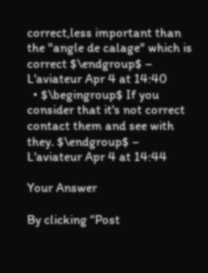correct,less important than the "angle de calage" which is correct $\endgroup$ – L'aviateur Apr 4 at 14:40
  • $\begingroup$ If you consider that it's not correct contact them and see with they. $\endgroup$ – L'aviateur Apr 4 at 14:44

Your Answer

By clicking “Post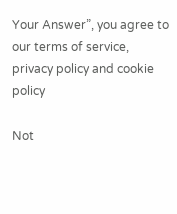Your Answer”, you agree to our terms of service, privacy policy and cookie policy

Not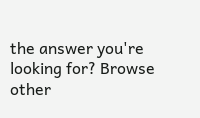the answer you're looking for? Browse other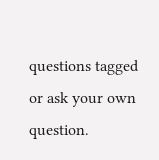questions tagged or ask your own question.